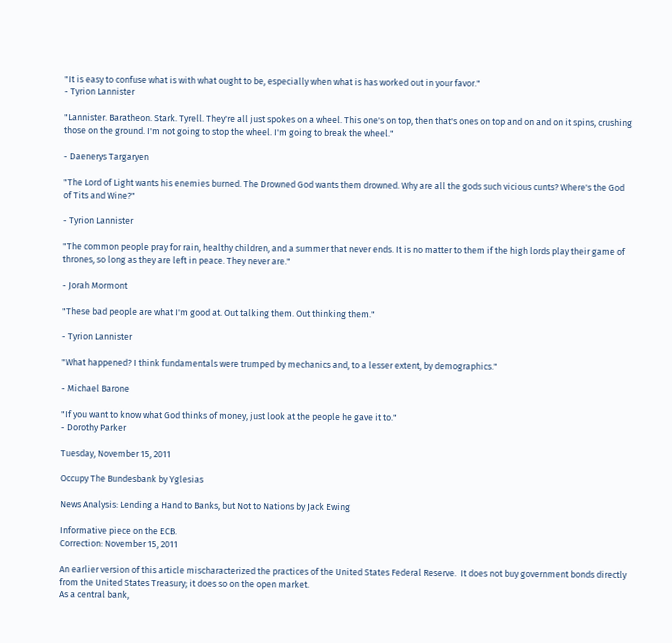"It is easy to confuse what is with what ought to be, especially when what is has worked out in your favor."
- Tyrion Lannister

"Lannister. Baratheon. Stark. Tyrell. They're all just spokes on a wheel. This one's on top, then that's ones on top and on and on it spins, crushing those on the ground. I'm not going to stop the wheel. I'm going to break the wheel."

- Daenerys Targaryen

"The Lord of Light wants his enemies burned. The Drowned God wants them drowned. Why are all the gods such vicious cunts? Where's the God of Tits and Wine?"

- Tyrion Lannister

"The common people pray for rain, healthy children, and a summer that never ends. It is no matter to them if the high lords play their game of thrones, so long as they are left in peace. They never are."

- Jorah Mormont

"These bad people are what I'm good at. Out talking them. Out thinking them."

- Tyrion Lannister

"What happened? I think fundamentals were trumped by mechanics and, to a lesser extent, by demographics."

- Michael Barone

"If you want to know what God thinks of money, just look at the people he gave it to."
- Dorothy Parker

Tuesday, November 15, 2011

Occupy The Bundesbank by Yglesias

News Analysis: Lending a Hand to Banks, but Not to Nations by Jack Ewing

Informative piece on the ECB.
Correction: November 15, 2011

An earlier version of this article mischaracterized the practices of the United States Federal Reserve.  It does not buy government bonds directly from the United States Treasury; it does so on the open market.
As a central bank,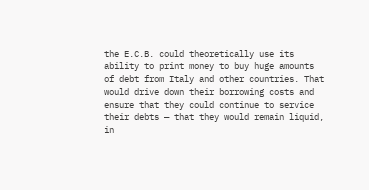the E.C.B. could theoretically use its ability to print money to buy huge amounts of debt from Italy and other countries. That would drive down their borrowing costs and ensure that they could continue to service their debts — that they would remain liquid, in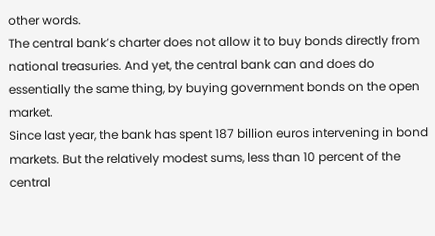other words.
The central bank’s charter does not allow it to buy bonds directly from national treasuries. And yet, the central bank can and does do essentially the same thing, by buying government bonds on the open market.
Since last year, the bank has spent 187 billion euros intervening in bond markets. But the relatively modest sums, less than 10 percent of the central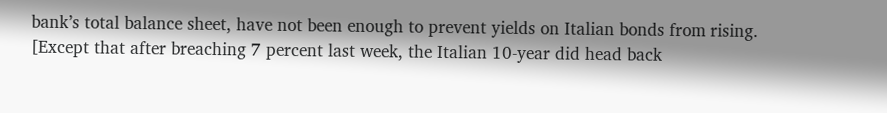bank’s total balance sheet, have not been enough to prevent yields on Italian bonds from rising.
[Except that after breaching 7 percent last week, the Italian 10-year did head back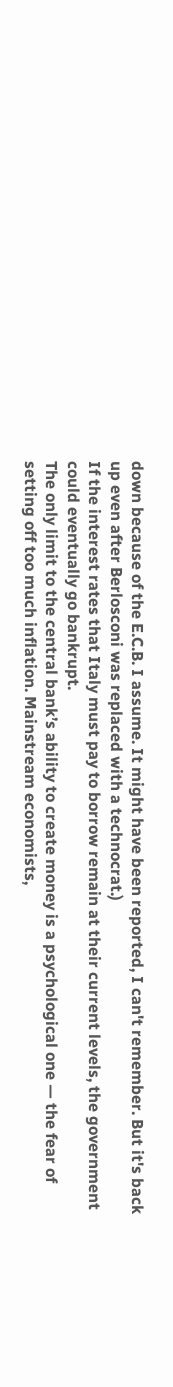down because of the E.C.B. I assume. It might have been reported, I can't remember. But it's back up even after Berlosconi was replaced with a technocrat.)
If the interest rates that Italy must pay to borrow remain at their current levels, the government could eventually go bankrupt.
The only limit to the central bank’s ability to create money is a psychological one — the fear of setting off too much inflation. Mainstream economists,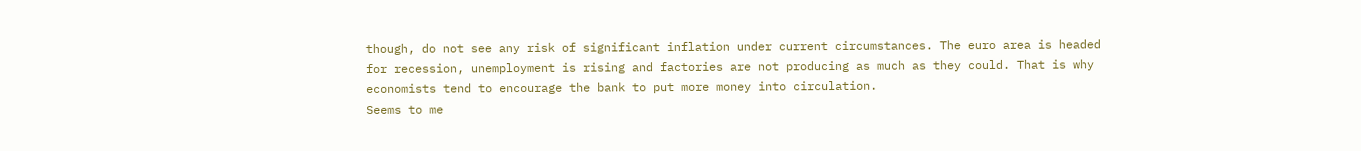though, do not see any risk of significant inflation under current circumstances. The euro area is headed for recession, unemployment is rising and factories are not producing as much as they could. That is why economists tend to encourage the bank to put more money into circulation.
Seems to me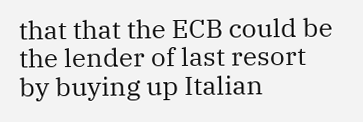that that the ECB could be the lender of last resort by buying up Italian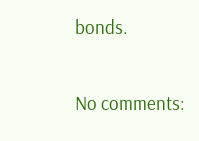bonds.

No comments: